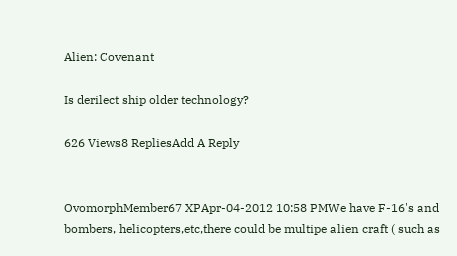Alien: Covenant

Is derilect ship older technology?

626 Views8 RepliesAdd A Reply


OvomorphMember67 XPApr-04-2012 10:58 PMWe have F-16's and bombers, helicopters,etc,there could be multipe alien craft ( such as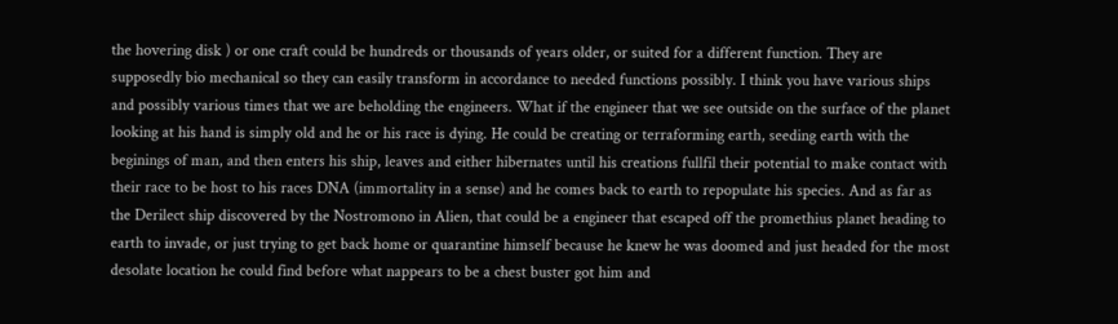the hovering disk ) or one craft could be hundreds or thousands of years older, or suited for a different function. They are supposedly bio mechanical so they can easily transform in accordance to needed functions possibly. I think you have various ships and possibly various times that we are beholding the engineers. What if the engineer that we see outside on the surface of the planet looking at his hand is simply old and he or his race is dying. He could be creating or terraforming earth, seeding earth with the beginings of man, and then enters his ship, leaves and either hibernates until his creations fullfil their potential to make contact with their race to be host to his races DNA (immortality in a sense) and he comes back to earth to repopulate his species. And as far as the Derilect ship discovered by the Nostromono in Alien, that could be a engineer that escaped off the promethius planet heading to earth to invade, or just trying to get back home or quarantine himself because he knew he was doomed and just headed for the most desolate location he could find before what nappears to be a chest buster got him and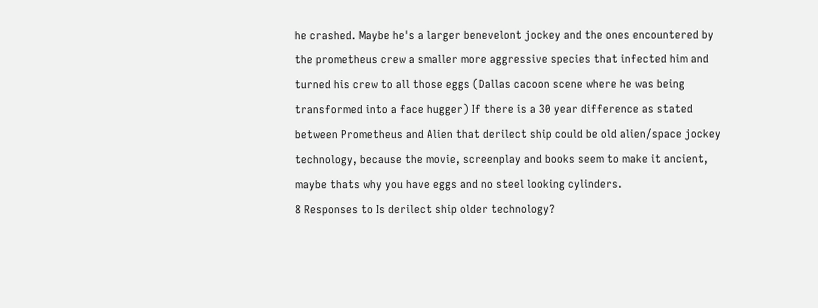he crashed. Maybe he's a larger benevelont jockey and the ones encountered by the prometheus crew a smaller more aggressive species that infected him and turned his crew to all those eggs (Dallas cacoon scene where he was being transformed into a face hugger) If there is a 30 year difference as stated between Prometheus and Alien that derilect ship could be old alien/space jockey technology, because the movie, screenplay and books seem to make it ancient, maybe thats why you have eggs and no steel looking cylinders.
8 Responses to Is derilect ship older technology?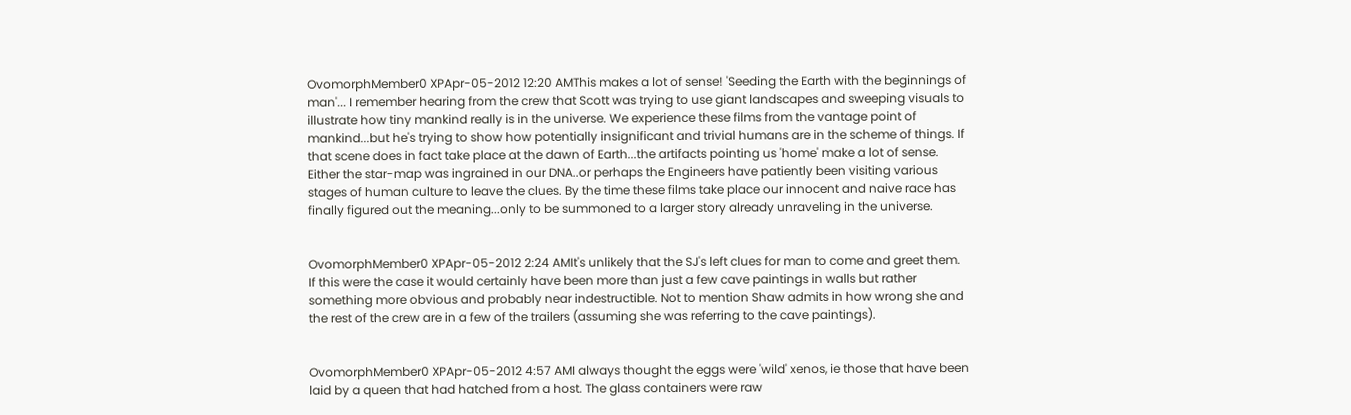OvomorphMember0 XPApr-05-2012 12:20 AMThis makes a lot of sense! 'Seeding the Earth with the beginnings of man'... I remember hearing from the crew that Scott was trying to use giant landscapes and sweeping visuals to illustrate how tiny mankind really is in the universe. We experience these films from the vantage point of mankind...but he's trying to show how potentially insignificant and trivial humans are in the scheme of things. If that scene does in fact take place at the dawn of Earth...the artifacts pointing us 'home' make a lot of sense. Either the star-map was ingrained in our DNA..or perhaps the Engineers have patiently been visiting various stages of human culture to leave the clues. By the time these films take place our innocent and naive race has finally figured out the meaning...only to be summoned to a larger story already unraveling in the universe.


OvomorphMember0 XPApr-05-2012 2:24 AMIt's unlikely that the SJ's left clues for man to come and greet them. If this were the case it would certainly have been more than just a few cave paintings in walls but rather something more obvious and probably near indestructible. Not to mention Shaw admits in how wrong she and the rest of the crew are in a few of the trailers (assuming she was referring to the cave paintings).


OvomorphMember0 XPApr-05-2012 4:57 AMI always thought the eggs were 'wild' xenos, ie those that have been laid by a queen that had hatched from a host. The glass containers were raw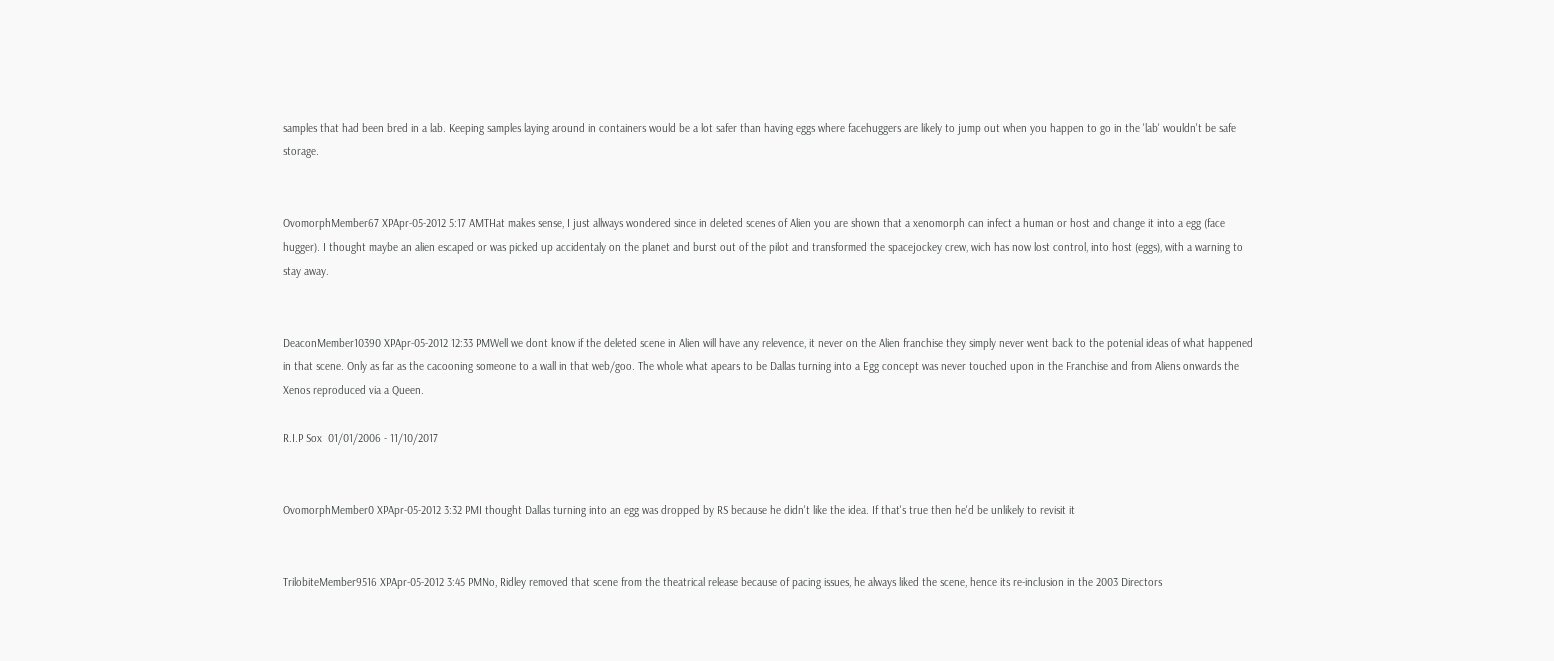samples that had been bred in a lab. Keeping samples laying around in containers would be a lot safer than having eggs where facehuggers are likely to jump out when you happen to go in the 'lab' wouldn't be safe storage.


OvomorphMember67 XPApr-05-2012 5:17 AMTHat makes sense, I just allways wondered since in deleted scenes of Alien you are shown that a xenomorph can infect a human or host and change it into a egg (face hugger). I thought maybe an alien escaped or was picked up accidentaly on the planet and burst out of the pilot and transformed the spacejockey crew, wich has now lost control, into host (eggs), with a warning to stay away.


DeaconMember10390 XPApr-05-2012 12:33 PMWell we dont know if the deleted scene in Alien will have any relevence, it never on the Alien franchise they simply never went back to the potenial ideas of what happened in that scene. Only as far as the cacooning someone to a wall in that web/goo. The whole what apears to be Dallas turning into a Egg concept was never touched upon in the Franchise and from Aliens onwards the Xenos reproduced via a Queen.

R.I.P Sox  01/01/2006 - 11/10/2017


OvomorphMember0 XPApr-05-2012 3:32 PMI thought Dallas turning into an egg was dropped by RS because he didn't like the idea. If that's true then he'd be unlikely to revisit it


TrilobiteMember9516 XPApr-05-2012 3:45 PMNo, Ridley removed that scene from the theatrical release because of pacing issues, he always liked the scene, hence its re-inclusion in the 2003 Directors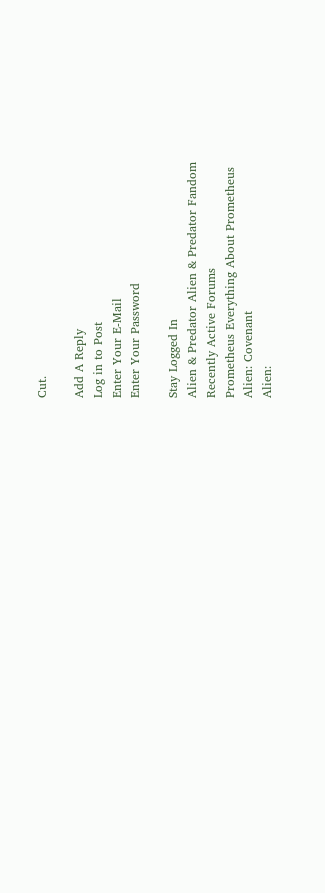Cut.

Add A Reply
Log in to Post
Enter Your E-Mail
Enter Your Password

Stay Logged In
Alien & Predator Alien & Predator Fandom
Recently Active Forums
Prometheus Everything About Prometheus
Alien: Covenant
Alien: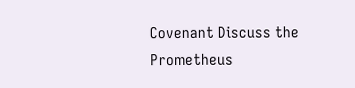Covenant Discuss the Prometheus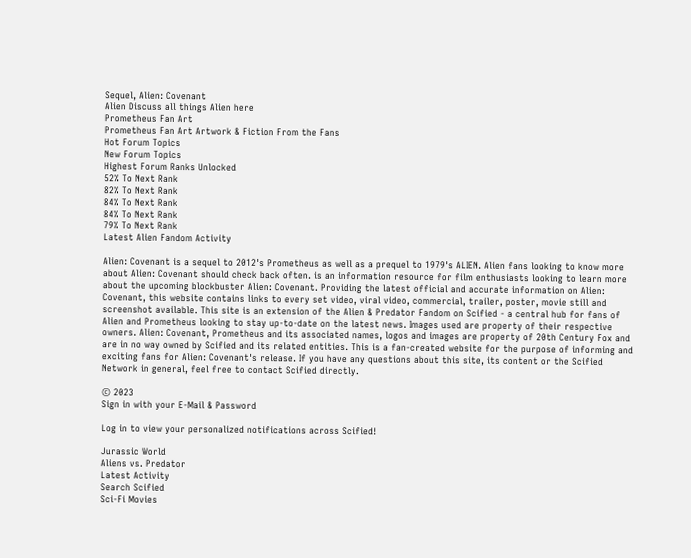Sequel, Alien: Covenant
Alien Discuss all things Alien here
Prometheus Fan Art
Prometheus Fan Art Artwork & Fiction From the Fans
Hot Forum Topics
New Forum Topics
Highest Forum Ranks Unlocked
52% To Next Rank
82% To Next Rank
84% To Next Rank
84% To Next Rank
79% To Next Rank
Latest Alien Fandom Activity

Alien: Covenant is a sequel to 2012's Prometheus as well as a prequel to 1979's ALIEN. Alien fans looking to know more about Alien: Covenant should check back often. is an information resource for film enthusiasts looking to learn more about the upcoming blockbuster Alien: Covenant. Providing the latest official and accurate information on Alien: Covenant, this website contains links to every set video, viral video, commercial, trailer, poster, movie still and screenshot available. This site is an extension of the Alien & Predator Fandom on Scified - a central hub for fans of Alien and Prometheus looking to stay up-to-date on the latest news. Images used are property of their respective owners. Alien: Covenant, Prometheus and its associated names, logos and images are property of 20th Century Fox and are in no way owned by Scified and its related entities. This is a fan-created website for the purpose of informing and exciting fans for Alien: Covenant's release. If you have any questions about this site, its content or the Scified Network in general, feel free to contact Scified directly.

© 2023
Sign in with your E-Mail & Password

Log in to view your personalized notifications across Scified!

Jurassic World
Aliens vs. Predator
Latest Activity
Search Scified
Sci-Fi Movies